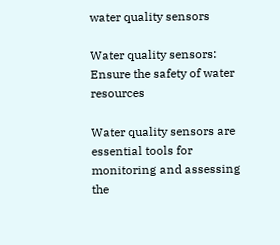water quality sensors

Water quality sensors: Ensure the safety of water resources

Water quality sensors are essential tools for monitoring and assessing the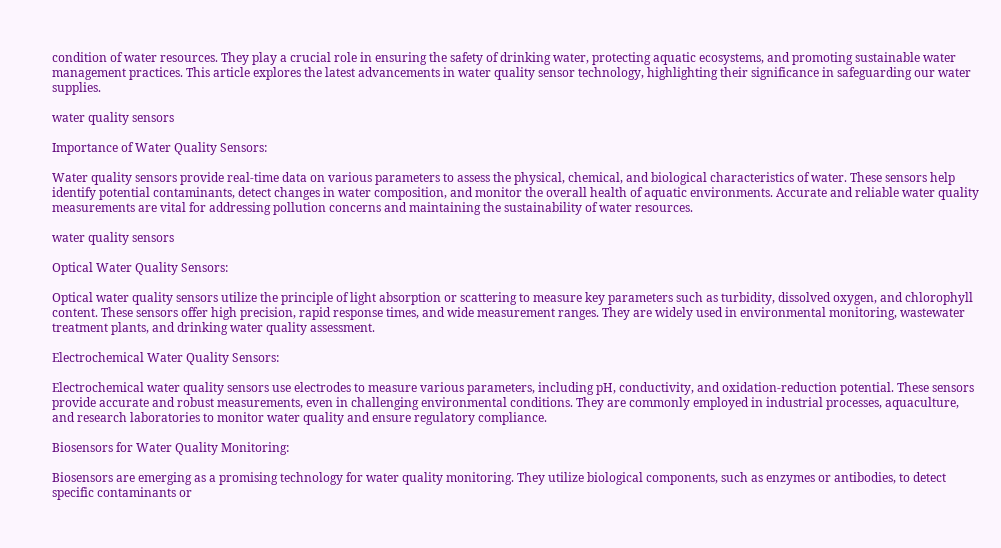condition of water resources. They play a crucial role in ensuring the safety of drinking water, protecting aquatic ecosystems, and promoting sustainable water management practices. This article explores the latest advancements in water quality sensor technology, highlighting their significance in safeguarding our water supplies.

water quality sensors

Importance of Water Quality Sensors:

Water quality sensors provide real-time data on various parameters to assess the physical, chemical, and biological characteristics of water. These sensors help identify potential contaminants, detect changes in water composition, and monitor the overall health of aquatic environments. Accurate and reliable water quality measurements are vital for addressing pollution concerns and maintaining the sustainability of water resources.

water quality sensors

Optical Water Quality Sensors:

Optical water quality sensors utilize the principle of light absorption or scattering to measure key parameters such as turbidity, dissolved oxygen, and chlorophyll content. These sensors offer high precision, rapid response times, and wide measurement ranges. They are widely used in environmental monitoring, wastewater treatment plants, and drinking water quality assessment.

Electrochemical Water Quality Sensors:

Electrochemical water quality sensors use electrodes to measure various parameters, including pH, conductivity, and oxidation-reduction potential. These sensors provide accurate and robust measurements, even in challenging environmental conditions. They are commonly employed in industrial processes, aquaculture, and research laboratories to monitor water quality and ensure regulatory compliance.

Biosensors for Water Quality Monitoring:

Biosensors are emerging as a promising technology for water quality monitoring. They utilize biological components, such as enzymes or antibodies, to detect specific contaminants or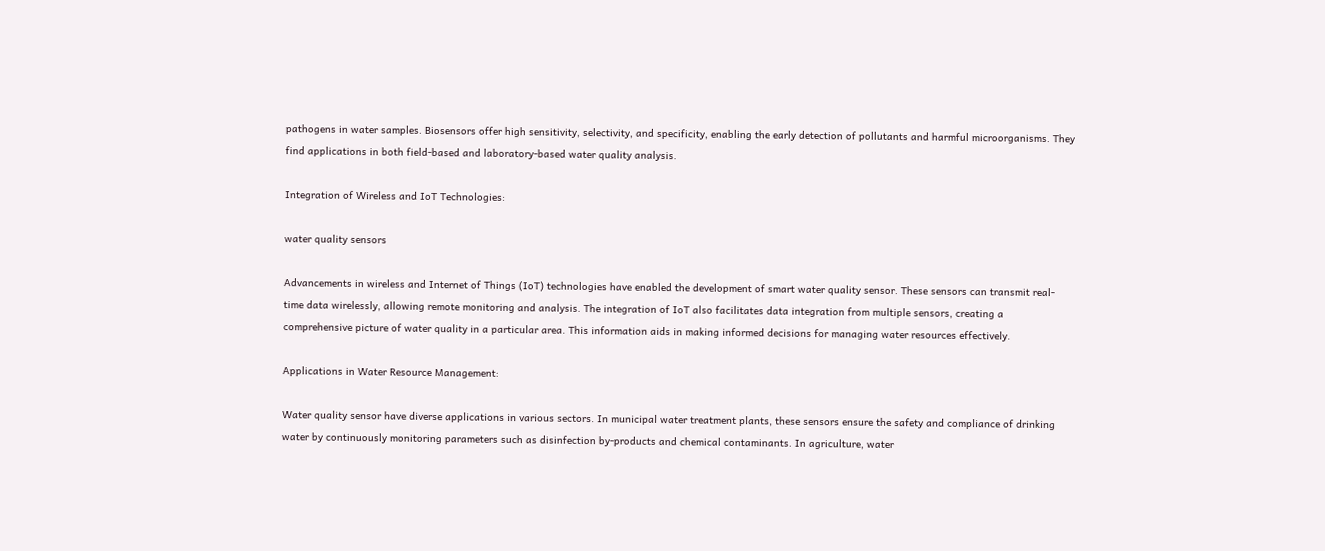pathogens in water samples. Biosensors offer high sensitivity, selectivity, and specificity, enabling the early detection of pollutants and harmful microorganisms. They find applications in both field-based and laboratory-based water quality analysis.

Integration of Wireless and IoT Technologies:

water quality sensors

Advancements in wireless and Internet of Things (IoT) technologies have enabled the development of smart water quality sensor. These sensors can transmit real-time data wirelessly, allowing remote monitoring and analysis. The integration of IoT also facilitates data integration from multiple sensors, creating a comprehensive picture of water quality in a particular area. This information aids in making informed decisions for managing water resources effectively.

Applications in Water Resource Management:

Water quality sensor have diverse applications in various sectors. In municipal water treatment plants, these sensors ensure the safety and compliance of drinking water by continuously monitoring parameters such as disinfection by-products and chemical contaminants. In agriculture, water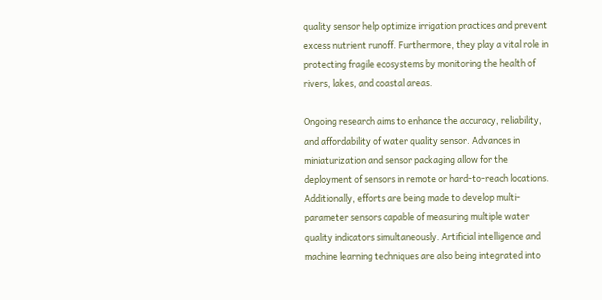quality sensor help optimize irrigation practices and prevent excess nutrient runoff. Furthermore, they play a vital role in protecting fragile ecosystems by monitoring the health of rivers, lakes, and coastal areas.

Ongoing research aims to enhance the accuracy, reliability, and affordability of water quality sensor. Advances in miniaturization and sensor packaging allow for the deployment of sensors in remote or hard-to-reach locations. Additionally, efforts are being made to develop multi-parameter sensors capable of measuring multiple water quality indicators simultaneously. Artificial intelligence and machine learning techniques are also being integrated into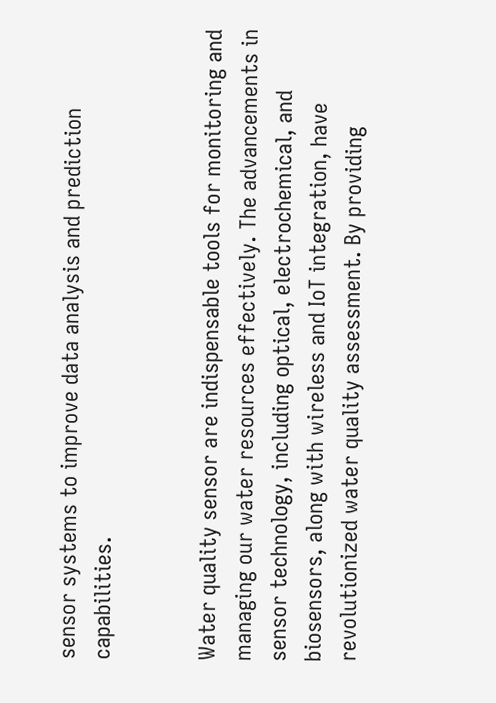sensor systems to improve data analysis and prediction capabilities.


Water quality sensor are indispensable tools for monitoring and managing our water resources effectively. The advancements in sensor technology, including optical, electrochemical, and biosensors, along with wireless and IoT integration, have revolutionized water quality assessment. By providing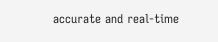accurate and real-time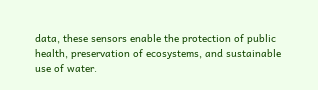data, these sensors enable the protection of public health, preservation of ecosystems, and sustainable use of water.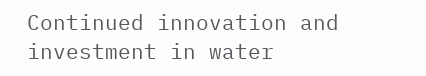Continued innovation and investment in water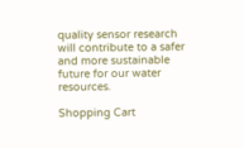quality sensor research will contribute to a safer and more sustainable future for our water resources.

Shopping Cart